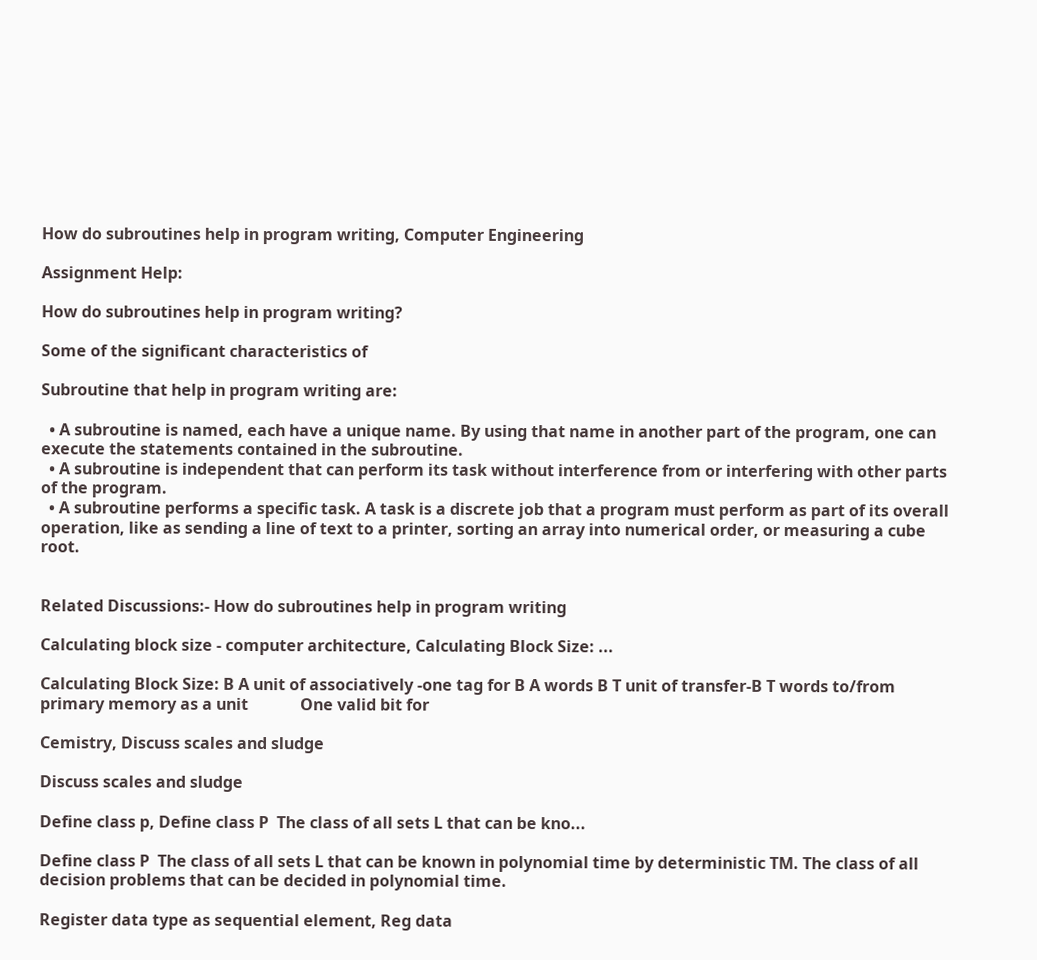How do subroutines help in program writing, Computer Engineering

Assignment Help:

How do subroutines help in program writing?

Some of the significant characteristics of

Subroutine that help in program writing are:

  • A subroutine is named, each have a unique name. By using that name in another part of the program, one can execute the statements contained in the subroutine.
  • A subroutine is independent that can perform its task without interference from or interfering with other parts of the program.
  • A subroutine performs a specific task. A task is a discrete job that a program must perform as part of its overall operation, like as sending a line of text to a printer, sorting an array into numerical order, or measuring a cube root.


Related Discussions:- How do subroutines help in program writing

Calculating block size - computer architecture, Calculating Block Size: ...

Calculating Block Size: B A unit of associatively -one tag for B A words B T unit of transfer-B T words to/from primary memory as a unit             One valid bit for

Cemistry, Discuss scales and sludge

Discuss scales and sludge

Define class p, Define class P  The class of all sets L that can be kno...

Define class P  The class of all sets L that can be known in polynomial time by deterministic TM. The class of all decision problems that can be decided in polynomial time.

Register data type as sequential element, Reg data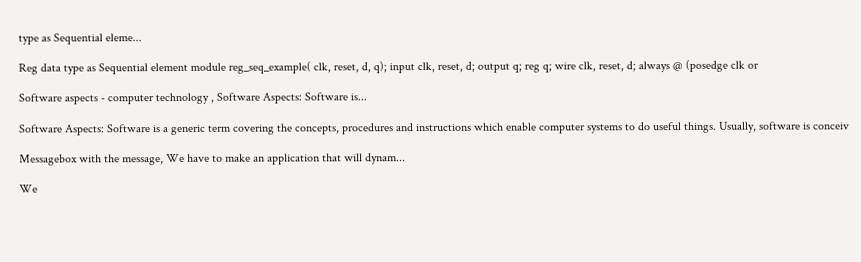type as Sequential eleme...

Reg data type as Sequential element module reg_seq_example( clk, reset, d, q); input clk, reset, d; output q; reg q; wire clk, reset, d; always @ (posedge clk or

Software aspects - computer technology , Software Aspects: Software is...

Software Aspects: Software is a generic term covering the concepts, procedures and instructions which enable computer systems to do useful things. Usually, software is conceiv

Messagebox with the message, We have to make an application that will dynam...

We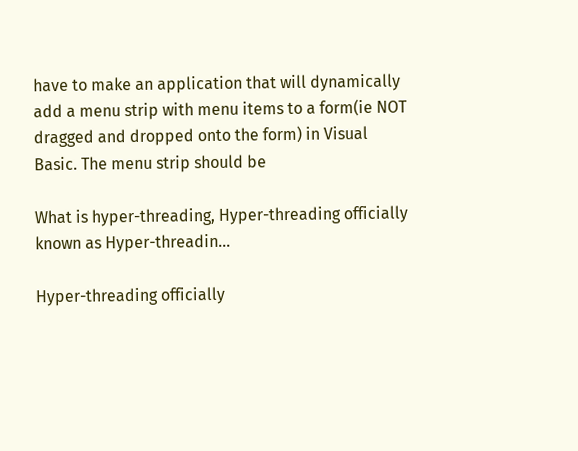have to make an application that will dynamically add a menu strip with menu items to a form(ie NOT dragged and dropped onto the form) in Visual Basic. The menu strip should be

What is hyper-threading, Hyper-threading officially known as Hyper-threadin...

Hyper-threading officially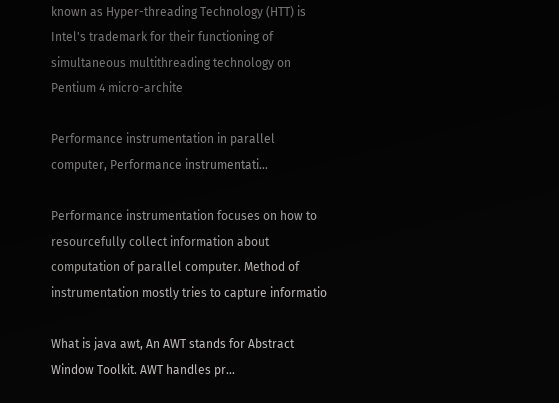known as Hyper-threading Technology (HTT) is Intel's trademark for their functioning of simultaneous multithreading technology on Pentium 4 micro-archite

Performance instrumentation in parallel computer, Performance instrumentati...

Performance instrumentation focuses on how to resourcefully collect information about computation of parallel computer. Method of instrumentation mostly tries to capture informatio

What is java awt, An AWT stands for Abstract Window Toolkit. AWT handles pr...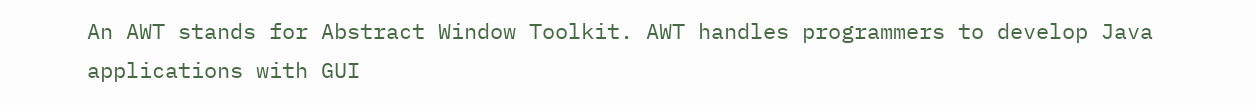An AWT stands for Abstract Window Toolkit. AWT handles programmers to develop Java applications with GUI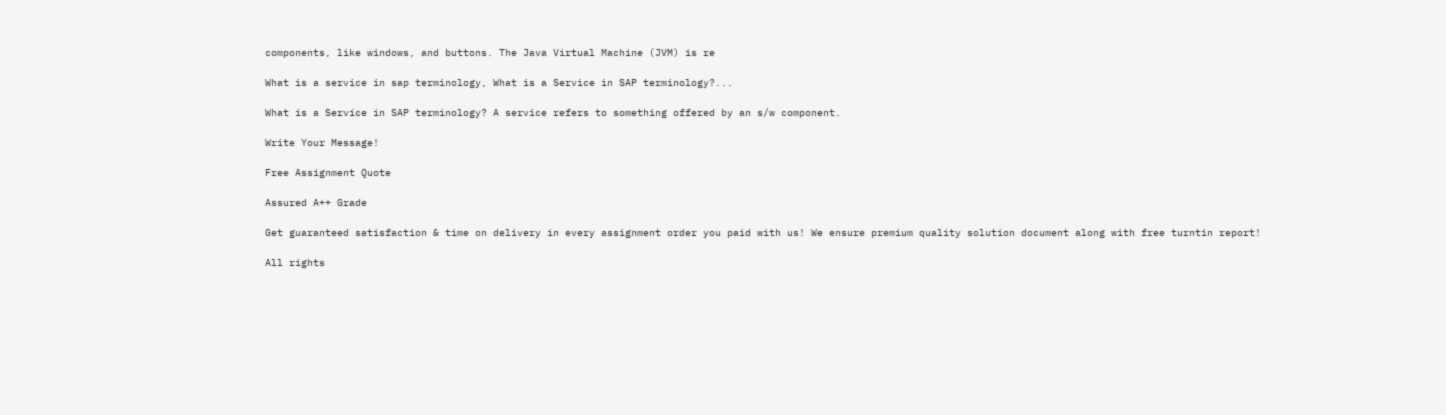components, like windows, and buttons. The Java Virtual Machine (JVM) is re

What is a service in sap terminology, What is a Service in SAP terminology?...

What is a Service in SAP terminology? A service refers to something offered by an s/w component.

Write Your Message!

Free Assignment Quote

Assured A++ Grade

Get guaranteed satisfaction & time on delivery in every assignment order you paid with us! We ensure premium quality solution document along with free turntin report!

All rights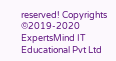reserved! Copyrights ©2019-2020 ExpertsMind IT Educational Pvt Ltd